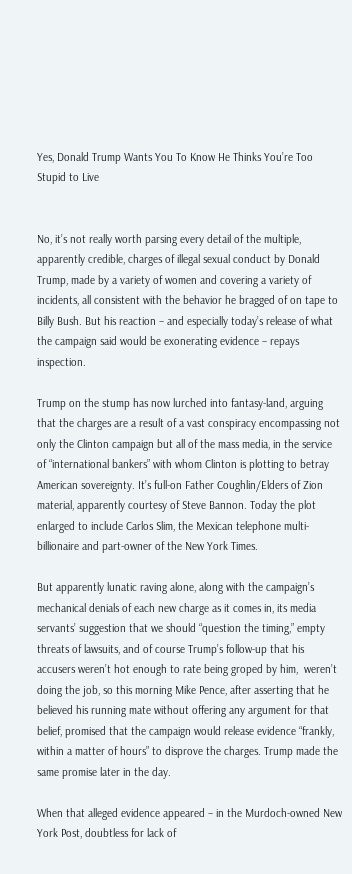Yes, Donald Trump Wants You To Know He Thinks You’re Too Stupid to Live


No, it’s not really worth parsing every detail of the multiple, apparently credible, charges of illegal sexual conduct by Donald Trump, made by a variety of women and covering a variety of incidents, all consistent with the behavior he bragged of on tape to Billy Bush. But his reaction – and especially today’s release of what the campaign said would be exonerating evidence – repays inspection.

Trump on the stump has now lurched into fantasy-land, arguing that the charges are a result of a vast conspiracy encompassing not only the Clinton campaign but all of the mass media, in the service of “international bankers” with whom Clinton is plotting to betray American sovereignty. It’s full-on Father Coughlin/Elders of Zion material, apparently courtesy of Steve Bannon. Today the plot enlarged to include Carlos Slim, the Mexican telephone multi-billionaire and part-owner of the New York Times.

But apparently lunatic raving alone, along with the campaign’s mechanical denials of each new charge as it comes in, its media servants’ suggestion that we should “question the timing,” empty threats of lawsuits, and of course Trump’s follow-up that his accusers weren’t hot enough to rate being groped by him,  weren’t doing the job, so this morning Mike Pence, after asserting that he believed his running mate without offering any argument for that belief, promised that the campaign would release evidence “frankly, within a matter of hours” to disprove the charges. Trump made the same promise later in the day.

When that alleged evidence appeared – in the Murdoch-owned New York Post, doubtless for lack of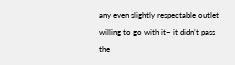any even slightly respectable outlet willing to go with it– it didn’t pass the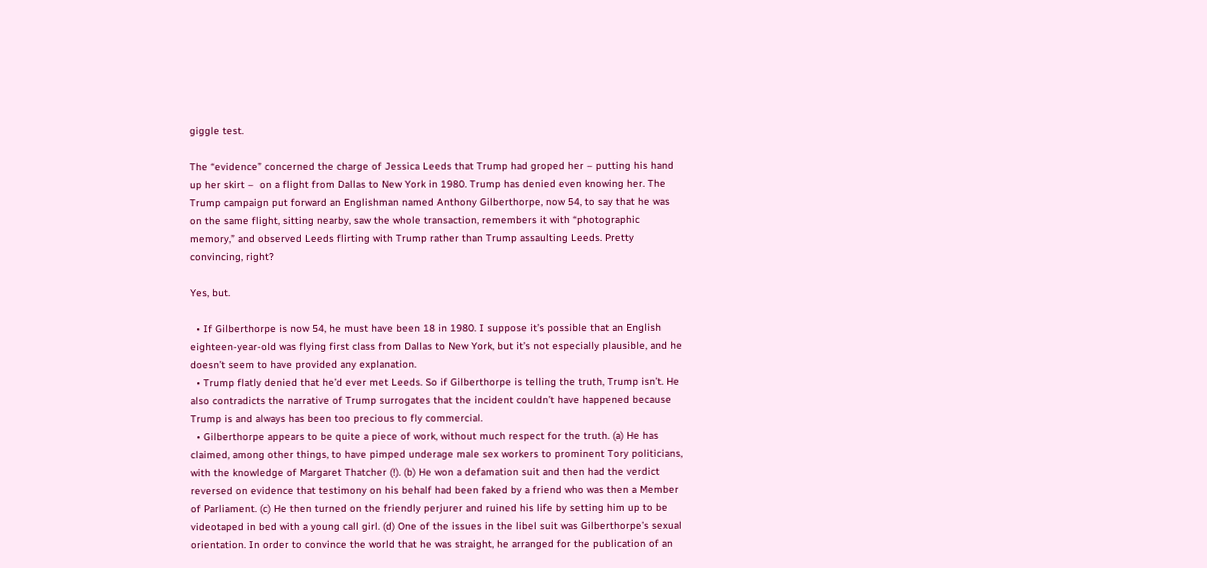giggle test.

The “evidence” concerned the charge of Jessica Leeds that Trump had groped her – putting his hand up her skirt –  on a flight from Dallas to New York in 1980. Trump has denied even knowing her. The Trump campaign put forward an Englishman named Anthony Gilberthorpe, now 54, to say that he was on the same flight, sitting nearby, saw the whole transaction, remembers it with “photographic memory,” and observed Leeds flirting with Trump rather than Trump assaulting Leeds. Pretty convincing, right?

Yes, but.

  • If Gilberthorpe is now 54, he must have been 18 in 1980. I suppose it’s possible that an English eighteen-year-old was flying first class from Dallas to New York, but it’s not especially plausible, and he doesn’t seem to have provided any explanation.
  • Trump flatly denied that he’d ever met Leeds. So if Gilberthorpe is telling the truth, Trump isn’t. He also contradicts the narrative of Trump surrogates that the incident couldn’t have happened because Trump is and always has been too precious to fly commercial.
  • Gilberthorpe appears to be quite a piece of work, without much respect for the truth. (a) He has claimed, among other things, to have pimped underage male sex workers to prominent Tory politicians, with the knowledge of Margaret Thatcher (!). (b) He won a defamation suit and then had the verdict reversed on evidence that testimony on his behalf had been faked by a friend who was then a Member of Parliament. (c) He then turned on the friendly perjurer and ruined his life by setting him up to be videotaped in bed with a young call girl. (d) One of the issues in the libel suit was Gilberthorpe’s sexual orientation. In order to convince the world that he was straight, he arranged for the publication of an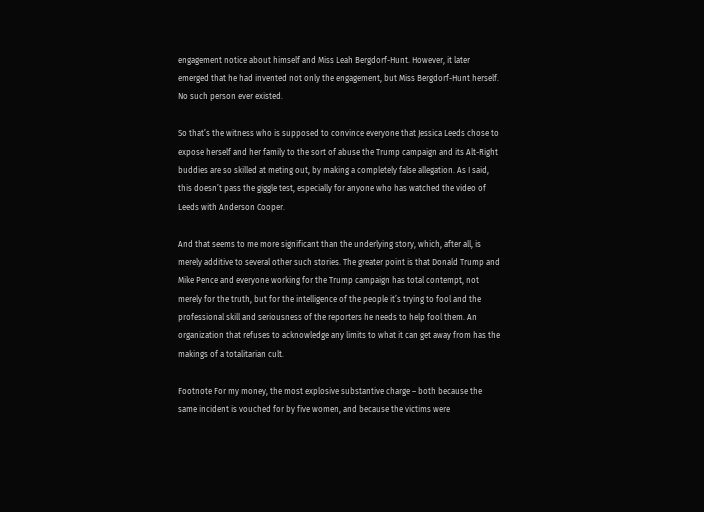engagement notice about himself and Miss Leah Bergdorf-Hunt. However, it later emerged that he had invented not only the engagement, but Miss Bergdorf-Hunt herself. No such person ever existed.

So that’s the witness who is supposed to convince everyone that Jessica Leeds chose to expose herself and her family to the sort of abuse the Trump campaign and its Alt-Right buddies are so skilled at meting out, by making a completely false allegation. As I said, this doesn’t pass the giggle test, especially for anyone who has watched the video of Leeds with Anderson Cooper.

And that seems to me more significant than the underlying story, which, after all, is merely additive to several other such stories. The greater point is that Donald Trump and Mike Pence and everyone working for the Trump campaign has total contempt, not merely for the truth, but for the intelligence of the people it’s trying to fool and the professional skill and seriousness of the reporters he needs to help fool them. An organization that refuses to acknowledge any limits to what it can get away from has the makings of a totalitarian cult.

Footnote For my money, the most explosive substantive charge – both because the same incident is vouched for by five women, and because the victims were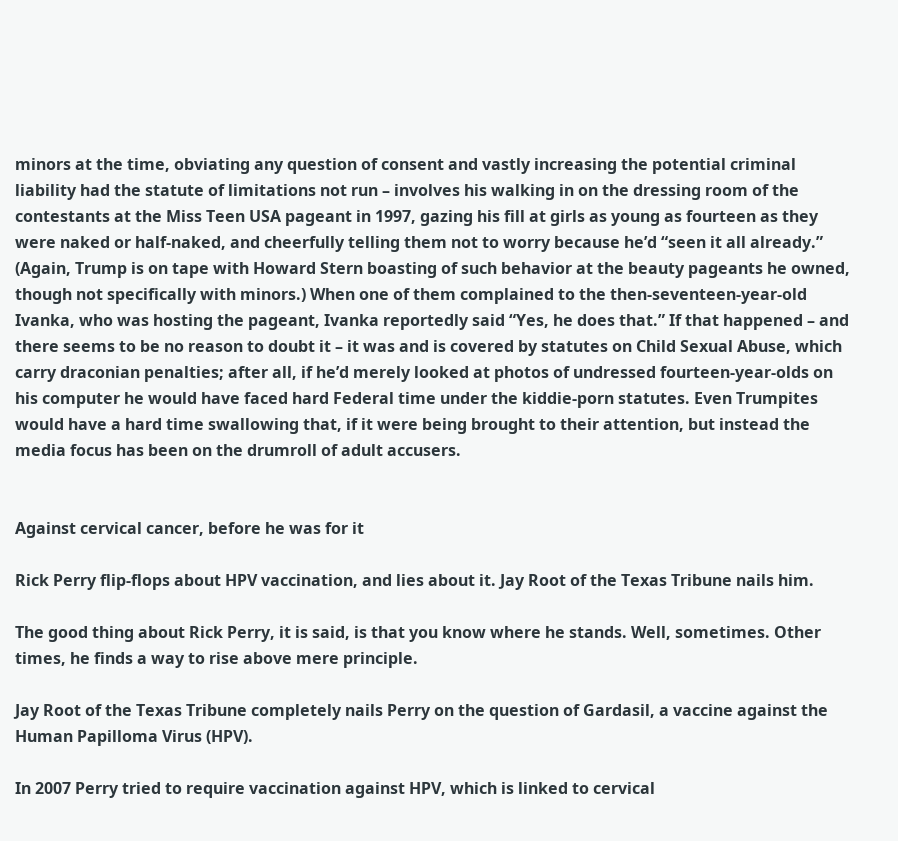minors at the time, obviating any question of consent and vastly increasing the potential criminal liability had the statute of limitations not run – involves his walking in on the dressing room of the contestants at the Miss Teen USA pageant in 1997, gazing his fill at girls as young as fourteen as they were naked or half-naked, and cheerfully telling them not to worry because he’d “seen it all already.”  (Again, Trump is on tape with Howard Stern boasting of such behavior at the beauty pageants he owned, though not specifically with minors.) When one of them complained to the then-seventeen-year-old Ivanka, who was hosting the pageant, Ivanka reportedly said “Yes, he does that.” If that happened – and there seems to be no reason to doubt it – it was and is covered by statutes on Child Sexual Abuse, which carry draconian penalties; after all, if he’d merely looked at photos of undressed fourteen-year-olds on his computer he would have faced hard Federal time under the kiddie-porn statutes. Even Trumpites would have a hard time swallowing that, if it were being brought to their attention, but instead the media focus has been on the drumroll of adult accusers.


Against cervical cancer, before he was for it

Rick Perry flip-flops about HPV vaccination, and lies about it. Jay Root of the Texas Tribune nails him.

The good thing about Rick Perry, it is said, is that you know where he stands. Well, sometimes. Other times, he finds a way to rise above mere principle.

Jay Root of the Texas Tribune completely nails Perry on the question of Gardasil, a vaccine against the Human Papilloma Virus (HPV).

In 2007 Perry tried to require vaccination against HPV, which is linked to cervical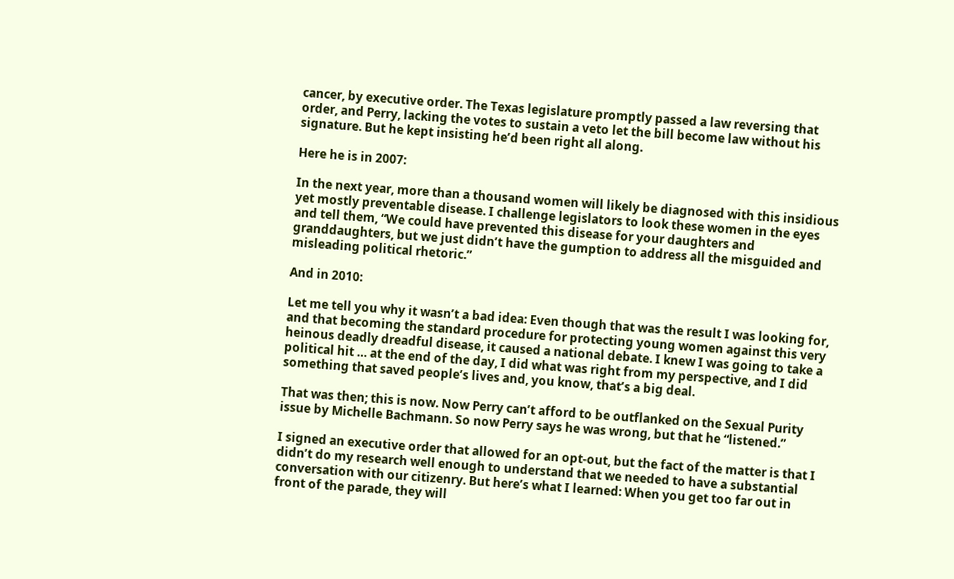cancer, by executive order. The Texas legislature promptly passed a law reversing that order, and Perry, lacking the votes to sustain a veto let the bill become law without his signature. But he kept insisting he’d been right all along.

Here he is in 2007:

In the next year, more than a thousand women will likely be diagnosed with this insidious yet mostly preventable disease. I challenge legislators to look these women in the eyes and tell them, “We could have prevented this disease for your daughters and granddaughters, but we just didn’t have the gumption to address all the misguided and misleading political rhetoric.”

And in 2010:

Let me tell you why it wasn’t a bad idea: Even though that was the result I was looking for, and that becoming the standard procedure for protecting young women against this very heinous deadly dreadful disease, it caused a national debate. I knew I was going to take a political hit … at the end of the day, I did what was right from my perspective, and I did something that saved people’s lives and, you know, that’s a big deal.

That was then; this is now. Now Perry can’t afford to be outflanked on the Sexual Purity issue by Michelle Bachmann. So now Perry says he was wrong, but that he “listened.”

I signed an executive order that allowed for an opt-out, but the fact of the matter is that I didn’t do my research well enough to understand that we needed to have a substantial conversation with our citizenry. But here’s what I learned: When you get too far out in front of the parade, they will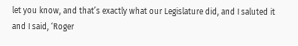let you know, and that’s exactly what our Legislature did, and I saluted it and I said, ‘Roger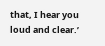that, I hear you loud and clear.’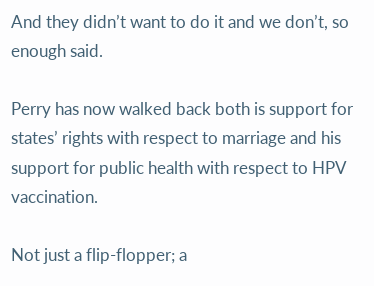And they didn’t want to do it and we don’t, so enough said.

Perry has now walked back both is support for states’ rights with respect to marriage and his support for public health with respect to HPV vaccination.

Not just a flip-flopper; a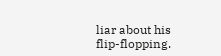liar about his flip-flopping.